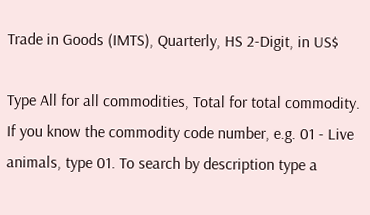Trade in Goods (IMTS), Quarterly, HS 2-Digit, in US$

Type All for all commodities, Total for total commodity. If you know the commodity code number, e.g. 01 - Live animals, type 01. To search by description type a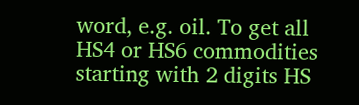word, e.g. oil. To get all HS4 or HS6 commodities starting with 2 digits HS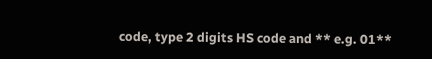code, type 2 digits HS code and ** e.g. 01**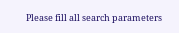Please fill all search parameters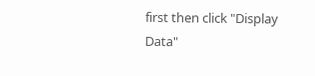first then click "Display Data"